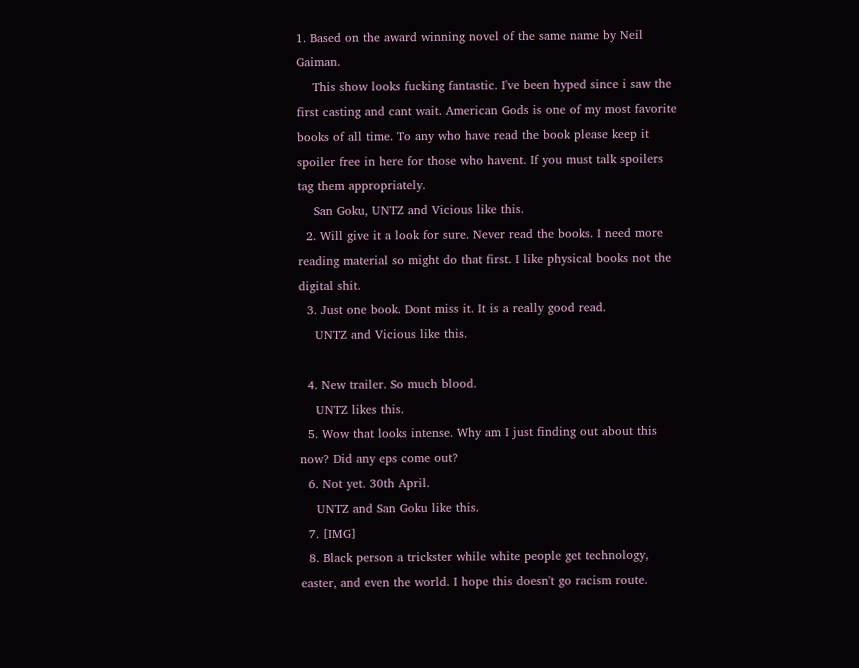1. Based on the award winning novel of the same name by Neil Gaiman.
    This show looks fucking fantastic. I've been hyped since i saw the first casting and cant wait. American Gods is one of my most favorite books of all time. To any who have read the book please keep it spoiler free in here for those who havent. If you must talk spoilers tag them appropriately.
    San Goku, UNTZ and Vicious like this.
  2. Will give it a look for sure. Never read the books. I need more reading material so might do that first. I like physical books not the digital shit.
  3. Just one book. Dont miss it. It is a really good read.
    UNTZ and Vicious like this.

  4. New trailer. So much blood.
    UNTZ likes this.
  5. Wow that looks intense. Why am I just finding out about this now? Did any eps come out?
  6. Not yet. 30th April.
    UNTZ and San Goku like this.
  7. [IMG]
  8. Black person a trickster while white people get technology, easter, and even the world. I hope this doesn't go racism route.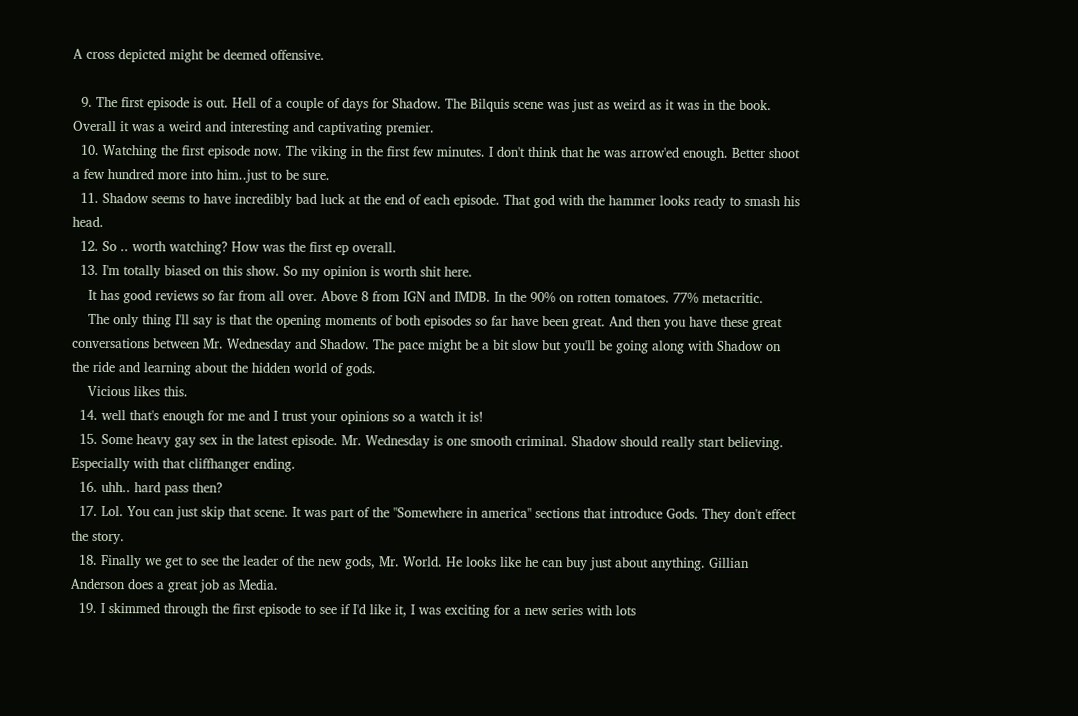A cross depicted might be deemed offensive.

  9. The first episode is out. Hell of a couple of days for Shadow. The Bilquis scene was just as weird as it was in the book. Overall it was a weird and interesting and captivating premier.
  10. Watching the first episode now. The viking in the first few minutes. I don't think that he was arrow'ed enough. Better shoot a few hundred more into him..just to be sure.
  11. Shadow seems to have incredibly bad luck at the end of each episode. That god with the hammer looks ready to smash his head.
  12. So .. worth watching? How was the first ep overall.
  13. I'm totally biased on this show. So my opinion is worth shit here.
    It has good reviews so far from all over. Above 8 from IGN and IMDB. In the 90% on rotten tomatoes. 77% metacritic.
    The only thing I'll say is that the opening moments of both episodes so far have been great. And then you have these great conversations between Mr. Wednesday and Shadow. The pace might be a bit slow but you'll be going along with Shadow on the ride and learning about the hidden world of gods.
    Vicious likes this.
  14. well that's enough for me and I trust your opinions so a watch it is!
  15. Some heavy gay sex in the latest episode. Mr. Wednesday is one smooth criminal. Shadow should really start believing. Especially with that cliffhanger ending.
  16. uhh.. hard pass then?
  17. Lol. You can just skip that scene. It was part of the "Somewhere in america" sections that introduce Gods. They don't effect the story.
  18. Finally we get to see the leader of the new gods, Mr. World. He looks like he can buy just about anything. Gillian Anderson does a great job as Media.
  19. I skimmed through the first episode to see if I'd like it, I was exciting for a new series with lots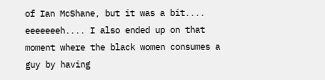of Ian McShane, but it was a bit.... eeeeeeeh.... I also ended up on that moment where the black women consumes a guy by having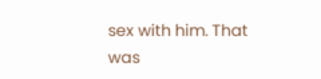sex with him. That was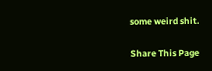some weird shit.

Share This Page